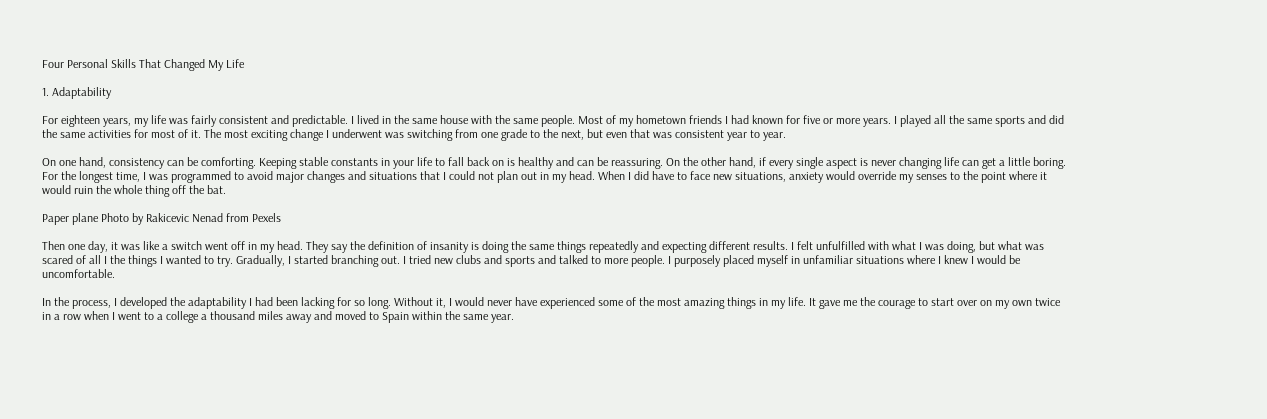Four Personal Skills That Changed My Life

1. Adaptability

For eighteen years, my life was fairly consistent and predictable. I lived in the same house with the same people. Most of my hometown friends I had known for five or more years. I played all the same sports and did the same activities for most of it. The most exciting change I underwent was switching from one grade to the next, but even that was consistent year to year.

On one hand, consistency can be comforting. Keeping stable constants in your life to fall back on is healthy and can be reassuring. On the other hand, if every single aspect is never changing life can get a little boring. For the longest time, I was programmed to avoid major changes and situations that I could not plan out in my head. When I did have to face new situations, anxiety would override my senses to the point where it would ruin the whole thing off the bat.

Paper plane Photo by Rakicevic Nenad from Pexels

Then one day, it was like a switch went off in my head. They say the definition of insanity is doing the same things repeatedly and expecting different results. I felt unfulfilled with what I was doing, but what was scared of all I the things I wanted to try. Gradually, I started branching out. I tried new clubs and sports and talked to more people. I purposely placed myself in unfamiliar situations where I knew I would be uncomfortable.

In the process, I developed the adaptability I had been lacking for so long. Without it, I would never have experienced some of the most amazing things in my life. It gave me the courage to start over on my own twice in a row when I went to a college a thousand miles away and moved to Spain within the same year.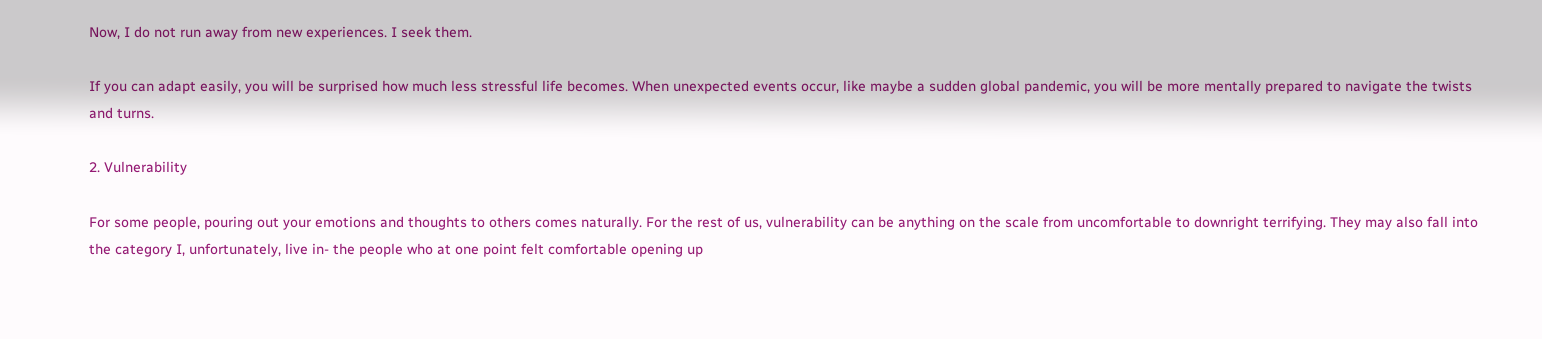Now, I do not run away from new experiences. I seek them.

If you can adapt easily, you will be surprised how much less stressful life becomes. When unexpected events occur, like maybe a sudden global pandemic, you will be more mentally prepared to navigate the twists and turns.

2. Vulnerability

For some people, pouring out your emotions and thoughts to others comes naturally. For the rest of us, vulnerability can be anything on the scale from uncomfortable to downright terrifying. They may also fall into the category I, unfortunately, live in- the people who at one point felt comfortable opening up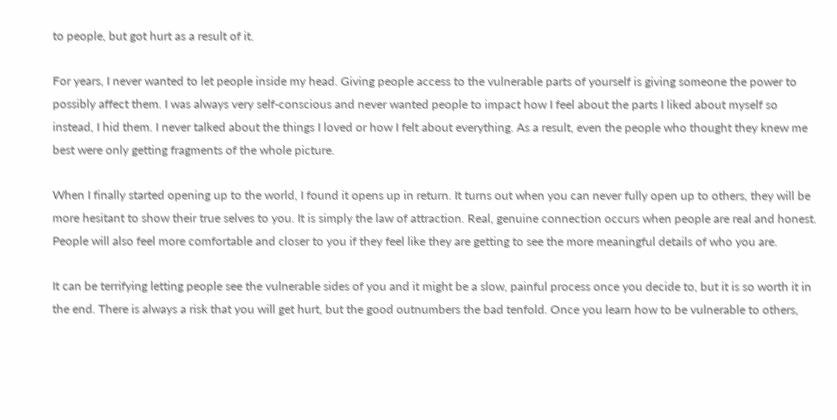to people, but got hurt as a result of it.

For years, I never wanted to let people inside my head. Giving people access to the vulnerable parts of yourself is giving someone the power to possibly affect them. I was always very self-conscious and never wanted people to impact how I feel about the parts I liked about myself so instead, I hid them. I never talked about the things I loved or how I felt about everything. As a result, even the people who thought they knew me best were only getting fragments of the whole picture.

When I finally started opening up to the world, I found it opens up in return. It turns out when you can never fully open up to others, they will be more hesitant to show their true selves to you. It is simply the law of attraction. Real, genuine connection occurs when people are real and honest. People will also feel more comfortable and closer to you if they feel like they are getting to see the more meaningful details of who you are.

It can be terrifying letting people see the vulnerable sides of you and it might be a slow, painful process once you decide to, but it is so worth it in the end. There is always a risk that you will get hurt, but the good outnumbers the bad tenfold. Once you learn how to be vulnerable to others,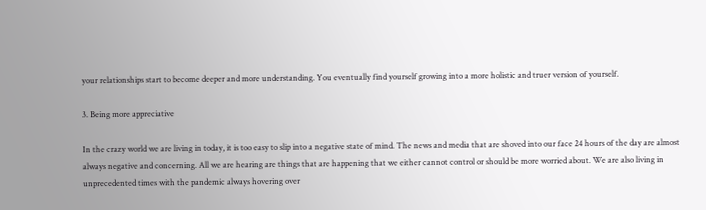your relationships start to become deeper and more understanding. You eventually find yourself growing into a more holistic and truer version of yourself.

3. Being more appreciative

In the crazy world we are living in today, it is too easy to slip into a negative state of mind. The news and media that are shoved into our face 24 hours of the day are almost always negative and concerning. All we are hearing are things that are happening that we either cannot control or should be more worried about. We are also living in unprecedented times with the pandemic always hovering over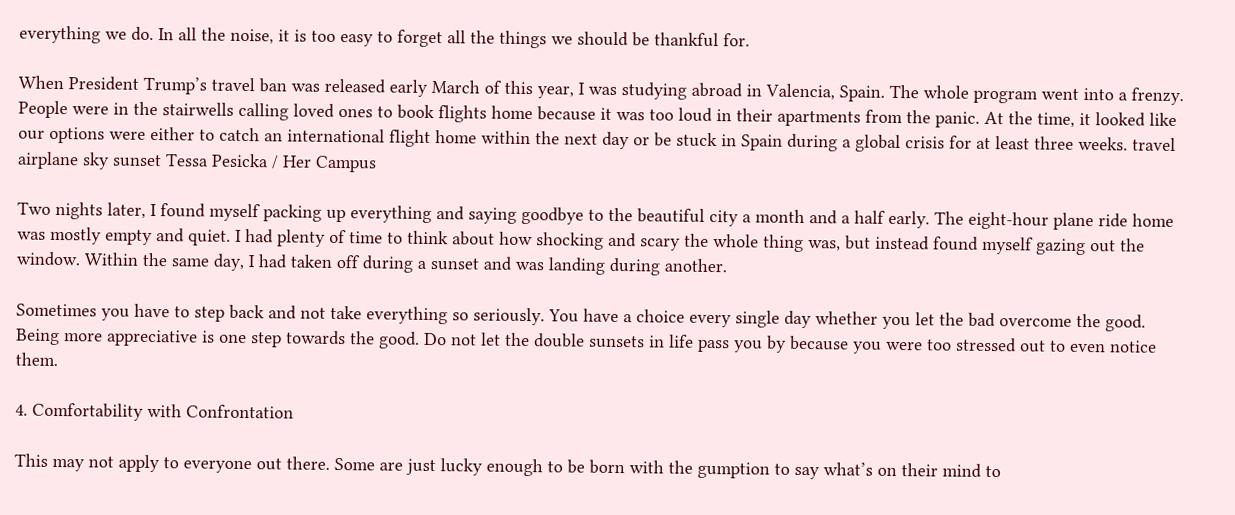everything we do. In all the noise, it is too easy to forget all the things we should be thankful for.

When President Trump’s travel ban was released early March of this year, I was studying abroad in Valencia, Spain. The whole program went into a frenzy. People were in the stairwells calling loved ones to book flights home because it was too loud in their apartments from the panic. At the time, it looked like our options were either to catch an international flight home within the next day or be stuck in Spain during a global crisis for at least three weeks. travel airplane sky sunset Tessa Pesicka / Her Campus

Two nights later, I found myself packing up everything and saying goodbye to the beautiful city a month and a half early. The eight-hour plane ride home was mostly empty and quiet. I had plenty of time to think about how shocking and scary the whole thing was, but instead found myself gazing out the window. Within the same day, I had taken off during a sunset and was landing during another.

Sometimes you have to step back and not take everything so seriously. You have a choice every single day whether you let the bad overcome the good. Being more appreciative is one step towards the good. Do not let the double sunsets in life pass you by because you were too stressed out to even notice them.

4. Comfortability with Confrontation

This may not apply to everyone out there. Some are just lucky enough to be born with the gumption to say what’s on their mind to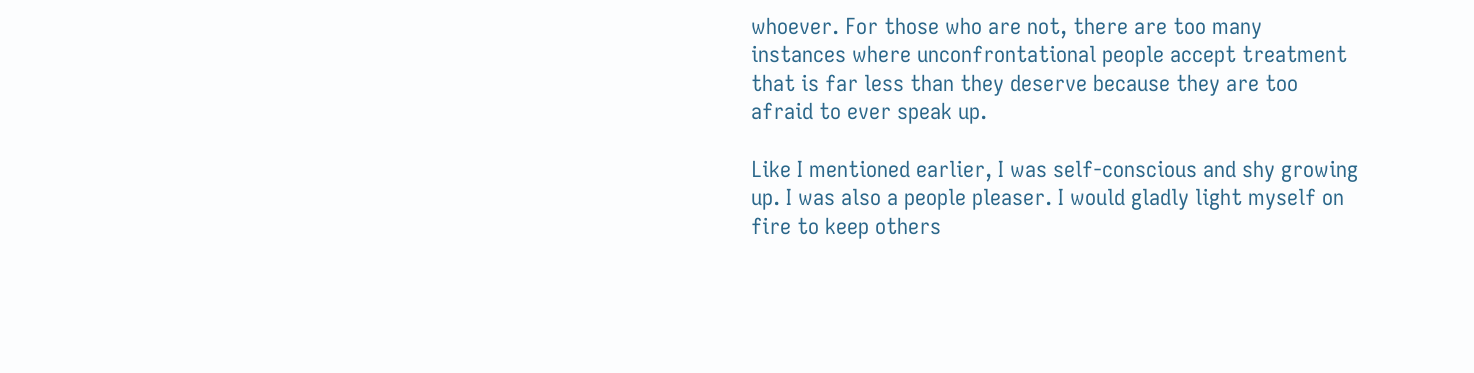whoever. For those who are not, there are too many instances where unconfrontational people accept treatment that is far less than they deserve because they are too afraid to ever speak up.

Like I mentioned earlier, I was self-conscious and shy growing up. I was also a people pleaser. I would gladly light myself on fire to keep others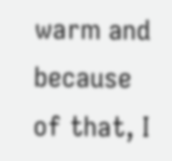warm and because of that, I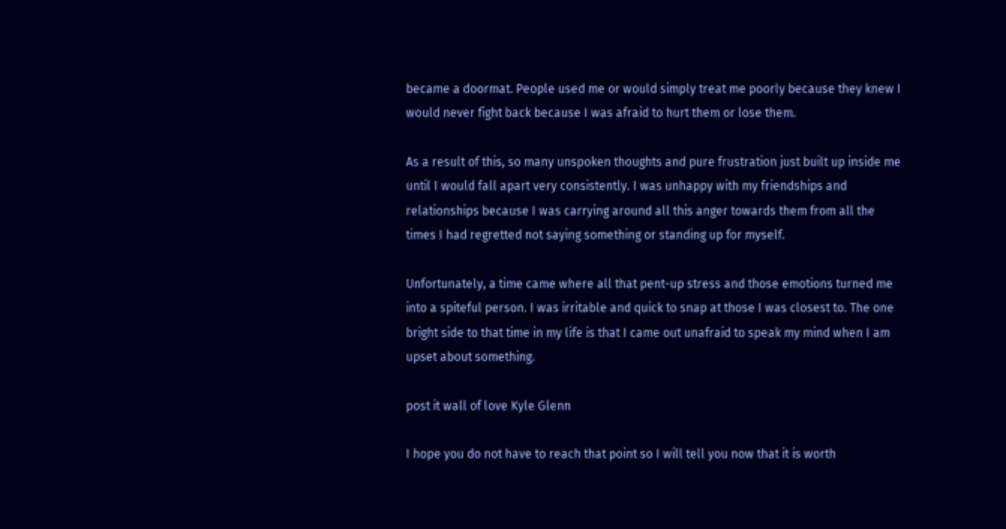became a doormat. People used me or would simply treat me poorly because they knew I would never fight back because I was afraid to hurt them or lose them.

As a result of this, so many unspoken thoughts and pure frustration just built up inside me until I would fall apart very consistently. I was unhappy with my friendships and relationships because I was carrying around all this anger towards them from all the times I had regretted not saying something or standing up for myself.

Unfortunately, a time came where all that pent-up stress and those emotions turned me into a spiteful person. I was irritable and quick to snap at those I was closest to. The one bright side to that time in my life is that I came out unafraid to speak my mind when I am upset about something.

post it wall of love Kyle Glenn

I hope you do not have to reach that point so I will tell you now that it is worth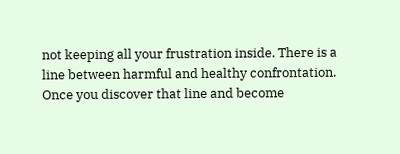not keeping all your frustration inside. There is a line between harmful and healthy confrontation. Once you discover that line and become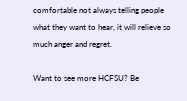comfortable not always telling people what they want to hear, it will relieve so much anger and regret.

Want to see more HCFSU? Be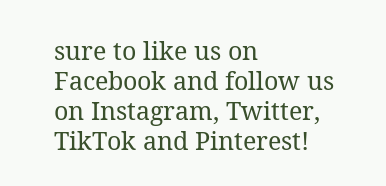sure to like us on Facebook and follow us on Instagram, Twitter, TikTok and Pinterest!